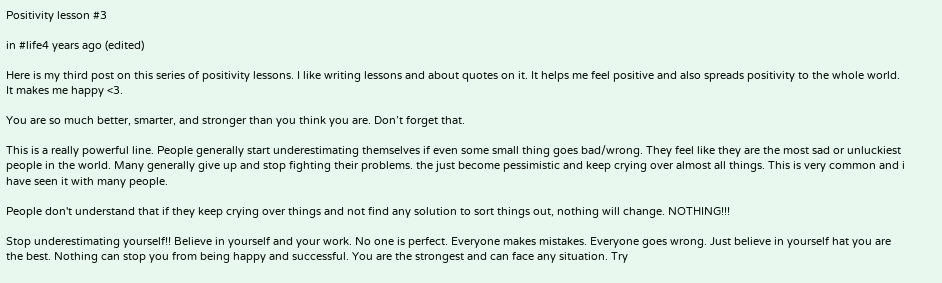Positivity lesson #3

in #life4 years ago (edited)

Here is my third post on this series of positivity lessons. I like writing lessons and about quotes on it. It helps me feel positive and also spreads positivity to the whole world. It makes me happy <3.

You are so much better, smarter, and stronger than you think you are. Don’t forget that.

This is a really powerful line. People generally start underestimating themselves if even some small thing goes bad/wrong. They feel like they are the most sad or unluckiest people in the world. Many generally give up and stop fighting their problems. the just become pessimistic and keep crying over almost all things. This is very common and i have seen it with many people.

People don't understand that if they keep crying over things and not find any solution to sort things out, nothing will change. NOTHING!!!

Stop underestimating yourself!! Believe in yourself and your work. No one is perfect. Everyone makes mistakes. Everyone goes wrong. Just believe in yourself hat you are the best. Nothing can stop you from being happy and successful. You are the strongest and can face any situation. Try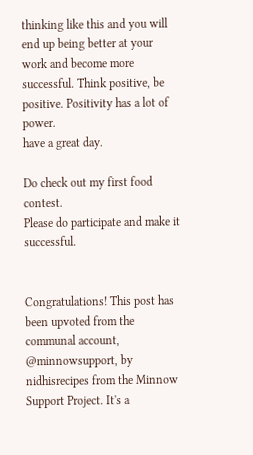thinking like this and you will end up being better at your work and become more successful. Think positive, be positive. Positivity has a lot of power.
have a great day.

Do check out my first food contest.
Please do participate and make it successful.


Congratulations! This post has been upvoted from the communal account, @minnowsupport, by nidhisrecipes from the Minnow Support Project. It's a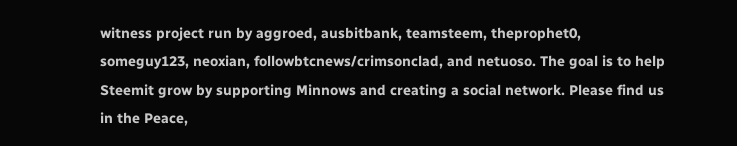witness project run by aggroed, ausbitbank, teamsteem, theprophet0, someguy123, neoxian, followbtcnews/crimsonclad, and netuoso. The goal is to help Steemit grow by supporting Minnows and creating a social network. Please find us in the Peace,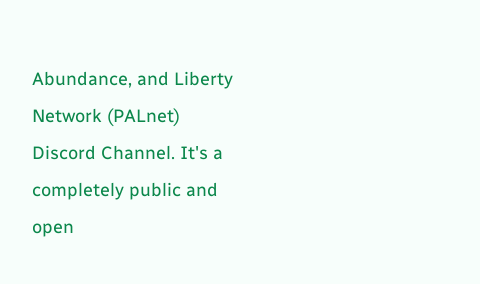Abundance, and Liberty Network (PALnet) Discord Channel. It's a completely public and open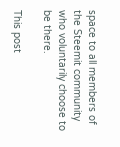space to all members of the Steemit community who voluntarily choose to be there.

This post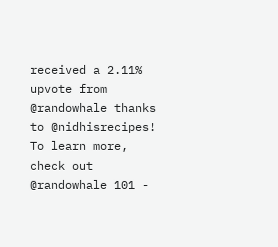received a 2.11% upvote from @randowhale thanks to @nidhisrecipes! To learn more, check out @randowhale 101 -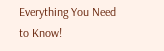Everything You Need to Know!